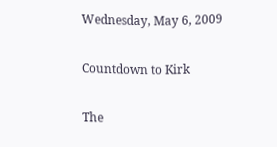Wednesday, May 6, 2009

Countdown to Kirk

The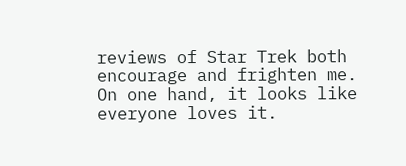reviews of Star Trek both encourage and frighten me. On one hand, it looks like everyone loves it.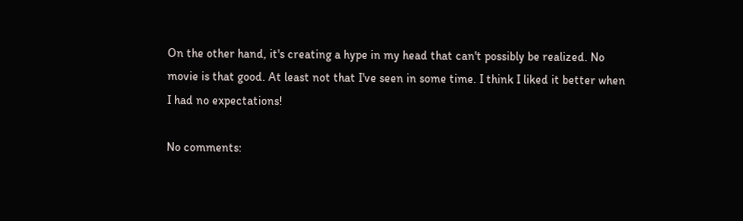On the other hand, it's creating a hype in my head that can't possibly be realized. No movie is that good. At least not that I've seen in some time. I think I liked it better when I had no expectations!

No comments: